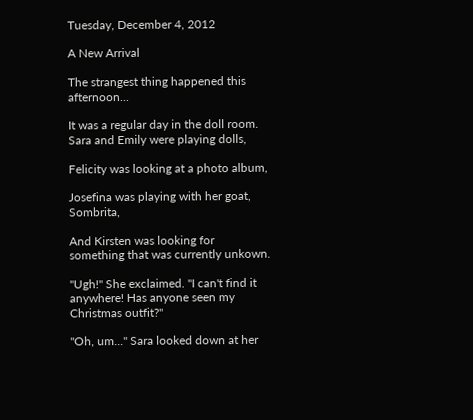Tuesday, December 4, 2012

A New Arrival

The strangest thing happened this afternoon...

It was a regular day in the doll room. Sara and Emily were playing dolls,

Felicity was looking at a photo album,

Josefina was playing with her goat, Sombrita,

And Kirsten was looking for something that was currently unkown.

"Ugh!" She exclaimed. "I can't find it anywhere! Has anyone seen my Christmas outfit?"

"Oh, um..." Sara looked down at her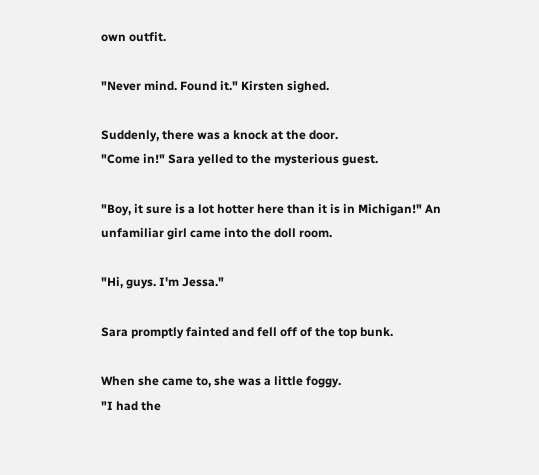own outfit.

"Never mind. Found it." Kirsten sighed.

Suddenly, there was a knock at the door.
"Come in!" Sara yelled to the mysterious guest.

"Boy, it sure is a lot hotter here than it is in Michigan!" An unfamiliar girl came into the doll room.

"Hi, guys. I'm Jessa."

Sara promptly fainted and fell off of the top bunk.

When she came to, she was a little foggy.
"I had the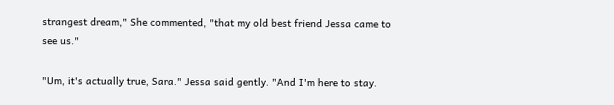strangest dream," She commented, "that my old best friend Jessa came to see us."

"Um, it's actually true, Sara." Jessa said gently. "And I'm here to stay.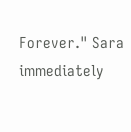Forever." Sara immediately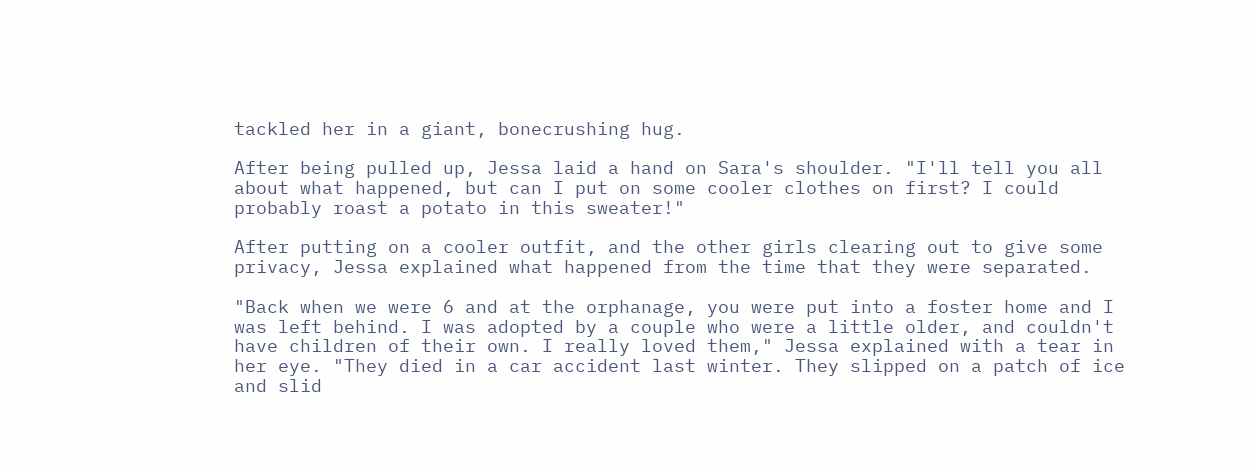tackled her in a giant, bonecrushing hug.

After being pulled up, Jessa laid a hand on Sara's shoulder. "I'll tell you all about what happened, but can I put on some cooler clothes on first? I could probably roast a potato in this sweater!"

After putting on a cooler outfit, and the other girls clearing out to give some privacy, Jessa explained what happened from the time that they were separated.

"Back when we were 6 and at the orphanage, you were put into a foster home and I was left behind. I was adopted by a couple who were a little older, and couldn't have children of their own. I really loved them," Jessa explained with a tear in her eye. "They died in a car accident last winter. They slipped on a patch of ice and slid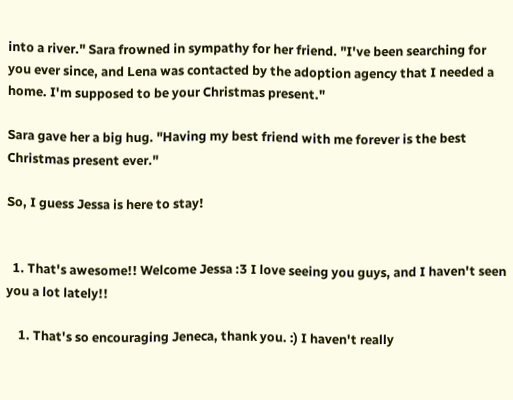into a river." Sara frowned in sympathy for her friend. "I've been searching for you ever since, and Lena was contacted by the adoption agency that I needed a home. I'm supposed to be your Christmas present."

Sara gave her a big hug. "Having my best friend with me forever is the best Christmas present ever."

So, I guess Jessa is here to stay!


  1. That's awesome!! Welcome Jessa :3 I love seeing you guys, and I haven't seen you a lot lately!!

    1. That's so encouraging Jeneca, thank you. :) I haven't really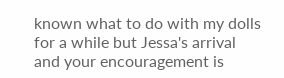known what to do with my dolls for a while but Jessa's arrival and your encouragement is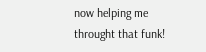now helping me throught that funk!